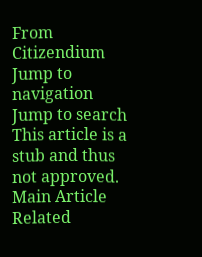From Citizendium
Jump to navigation Jump to search
This article is a stub and thus not approved.
Main Article
Related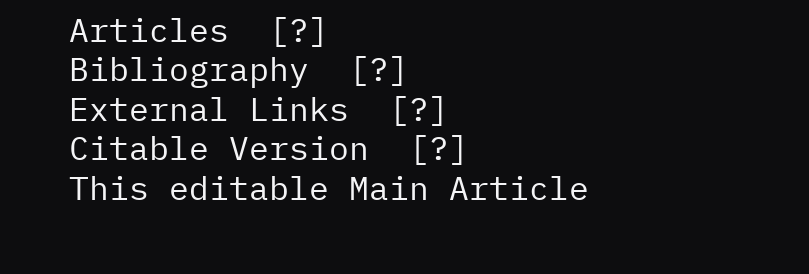Articles  [?]
Bibliography  [?]
External Links  [?]
Citable Version  [?]
This editable Main Article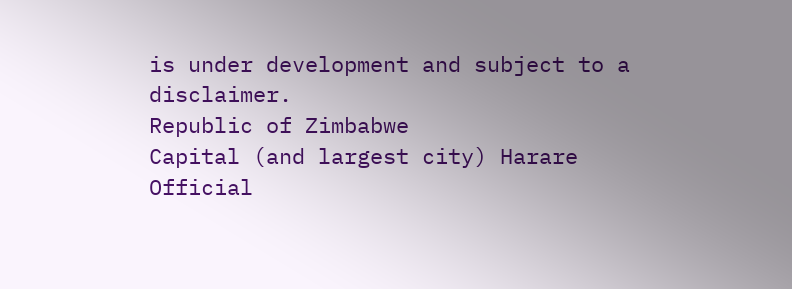is under development and subject to a disclaimer.
Republic of Zimbabwe
Capital (and largest city) Harare
Official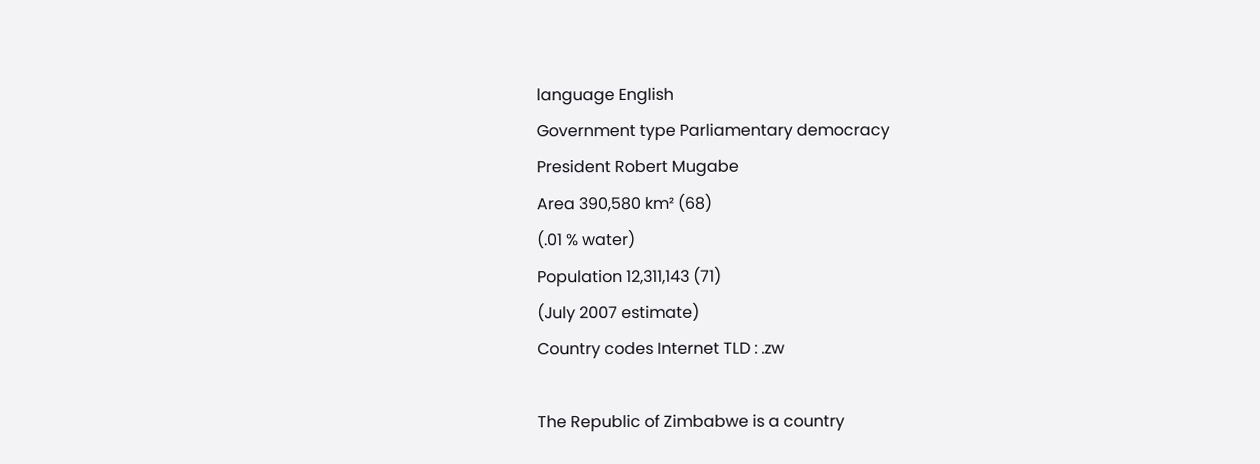language English
Government type Parliamentary democracy
President Robert Mugabe
Area 390,580 km² (68)
(.01 % water)
Population 12,311,143 (71)
(July 2007 estimate)
Country codes Internet TLD : .zw

The Republic of Zimbabwe is a country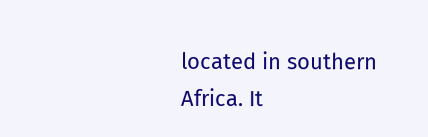located in southern Africa. It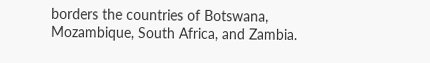borders the countries of Botswana, Mozambique, South Africa, and Zambia.